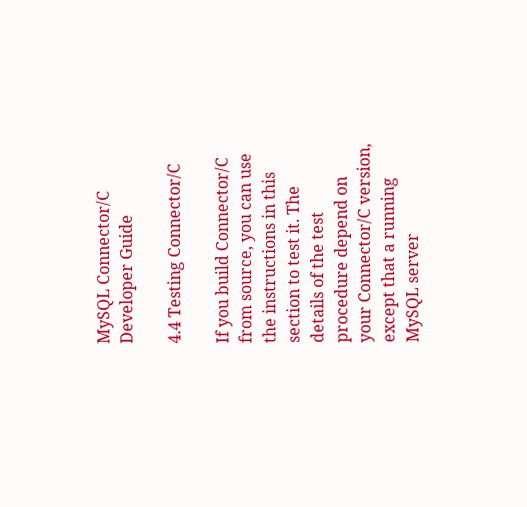MySQL Connector/C Developer Guide

4.4 Testing Connector/C

If you build Connector/C from source, you can use the instructions in this section to test it. The details of the test procedure depend on your Connector/C version, except that a running MySQL server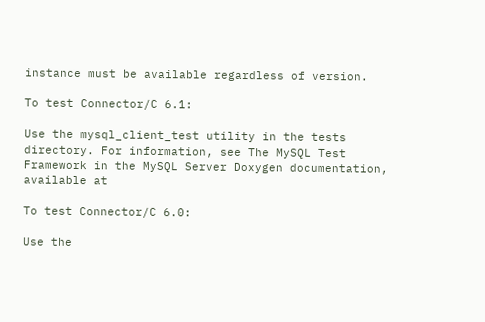instance must be available regardless of version.

To test Connector/C 6.1:

Use the mysql_client_test utility in the tests directory. For information, see The MySQL Test Framework in the MySQL Server Doxygen documentation, available at

To test Connector/C 6.0:

Use the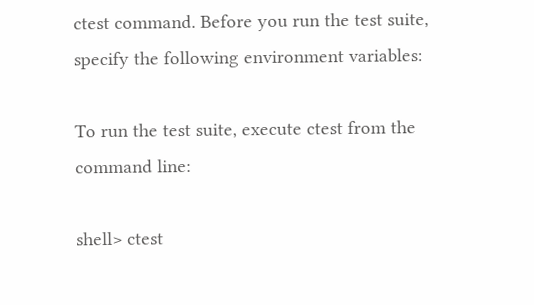ctest command. Before you run the test suite, specify the following environment variables:

To run the test suite, execute ctest from the command line:

shell> ctest